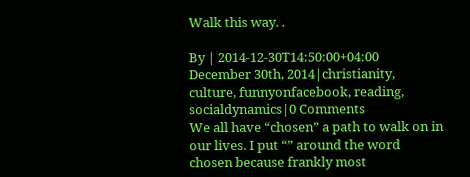Walk this way. .

By | 2014-12-30T14:50:00+04:00 December 30th, 2014|christianity, culture, funnyonfacebook, reading, socialdynamics|0 Comments
We all have “chosen” a path to walk on in our lives. I put “” around the word chosen because frankly most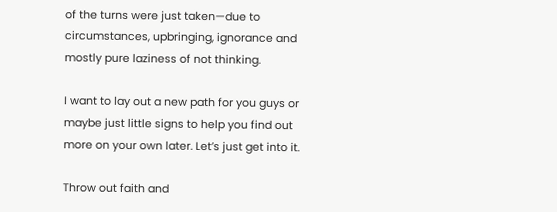of the turns were just taken—due to circumstances, upbringing, ignorance and mostly pure laziness of not thinking.

I want to lay out a new path for you guys or maybe just little signs to help you find out more on your own later. Let’s just get into it.

Throw out faith and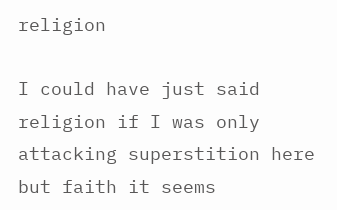religion

I could have just said religion if I was only attacking superstition here but faith it seems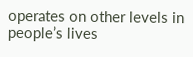operates on other levels in people’s lives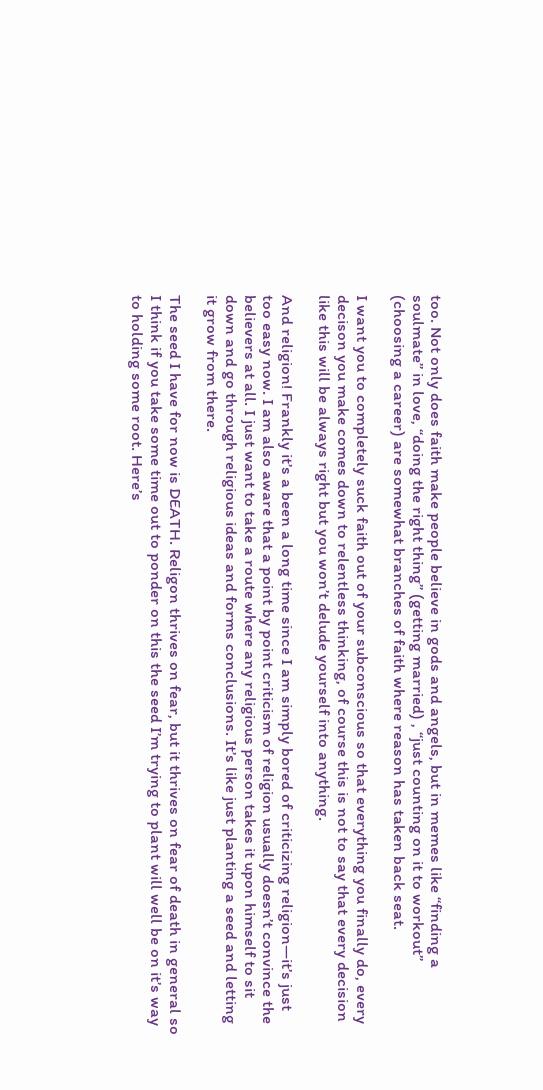too. Not only does faith make people believe in gods and angels, but in memes like “finding a soulmate” in love, “doing the right thing” (getting married) , “just counting on it to workout” (choosing a career) are somewhat branches of faith where reason has taken back seat.

I want you to completely suck faith out of your subconscious so that everything you finally do, every decison you make comes down to relentless thinking, of course this is not to say that every decision like this will be always right but you won’t delude yourself into anything.

And religion! Frankly it’s a been a long time since I am simply bored of criticizing religion—it’s just too easy now. I am also aware that a point by point criticism of religion usually doesn’t convince the believers at all. I just want to take a route where any religious person takes it upon himself to sit down and go through religious ideas and forms conclusions. It’s like just planting a seed and letting it grow from there.

The seed I have for now is DEATH. Religon thrives on fear, but it thrives on fear of death in general so I think if you take some time out to ponder on this the seed I’m trying to plant will well be on it’s way to holding some root. Here’s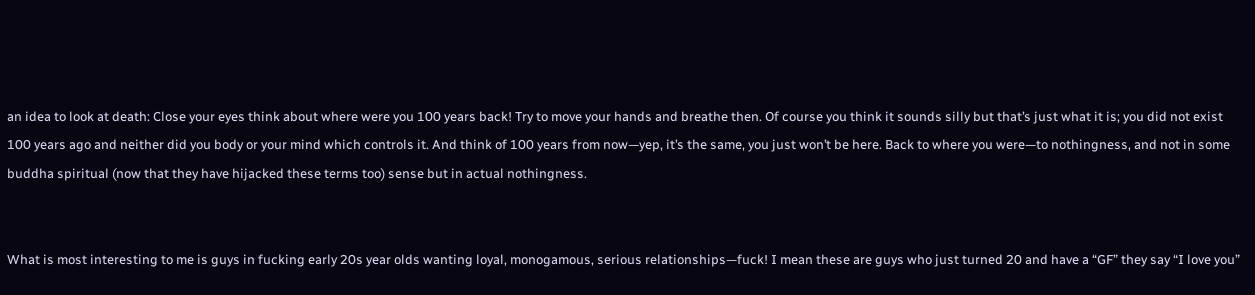an idea to look at death: Close your eyes think about where were you 100 years back! Try to move your hands and breathe then. Of course you think it sounds silly but that’s just what it is; you did not exist 100 years ago and neither did you body or your mind which controls it. And think of 100 years from now—yep, it’s the same, you just won’t be here. Back to where you were—to nothingness, and not in some buddha spiritual (now that they have hijacked these terms too) sense but in actual nothingness.


What is most interesting to me is guys in fucking early 20s year olds wanting loyal, monogamous, serious relationships—fuck! I mean these are guys who just turned 20 and have a “GF” they say “I love you”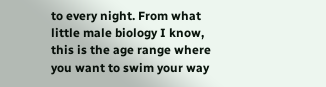to every night. From what little male biology I know, this is the age range where you want to swim your way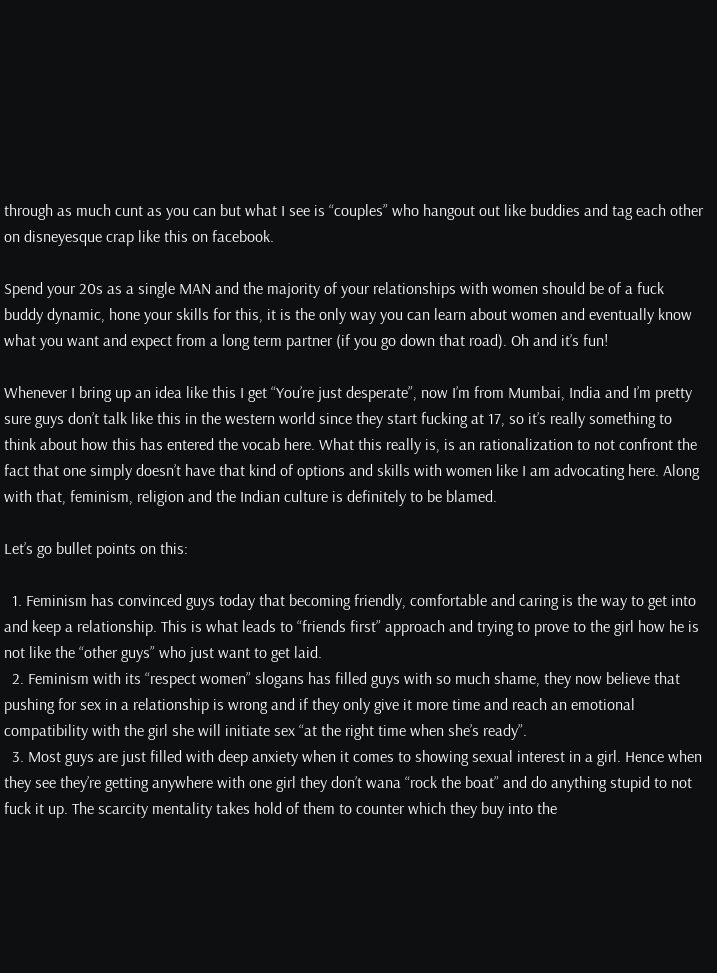through as much cunt as you can but what I see is “couples” who hangout out like buddies and tag each other on disneyesque crap like this on facebook.

Spend your 20s as a single MAN and the majority of your relationships with women should be of a fuck buddy dynamic, hone your skills for this, it is the only way you can learn about women and eventually know what you want and expect from a long term partner (if you go down that road). Oh and it’s fun!

Whenever I bring up an idea like this I get “You’re just desperate”, now I’m from Mumbai, India and I’m pretty sure guys don’t talk like this in the western world since they start fucking at 17, so it’s really something to think about how this has entered the vocab here. What this really is, is an rationalization to not confront the fact that one simply doesn’t have that kind of options and skills with women like I am advocating here. Along with that, feminism, religion and the Indian culture is definitely to be blamed.

Let’s go bullet points on this:

  1. Feminism has convinced guys today that becoming friendly, comfortable and caring is the way to get into and keep a relationship. This is what leads to “friends first” approach and trying to prove to the girl how he is not like the “other guys” who just want to get laid.
  2. Feminism with its “respect women” slogans has filled guys with so much shame, they now believe that pushing for sex in a relationship is wrong and if they only give it more time and reach an emotional compatibility with the girl she will initiate sex “at the right time when she’s ready”.
  3. Most guys are just filled with deep anxiety when it comes to showing sexual interest in a girl. Hence when they see they’re getting anywhere with one girl they don’t wana “rock the boat” and do anything stupid to not fuck it up. The scarcity mentality takes hold of them to counter which they buy into the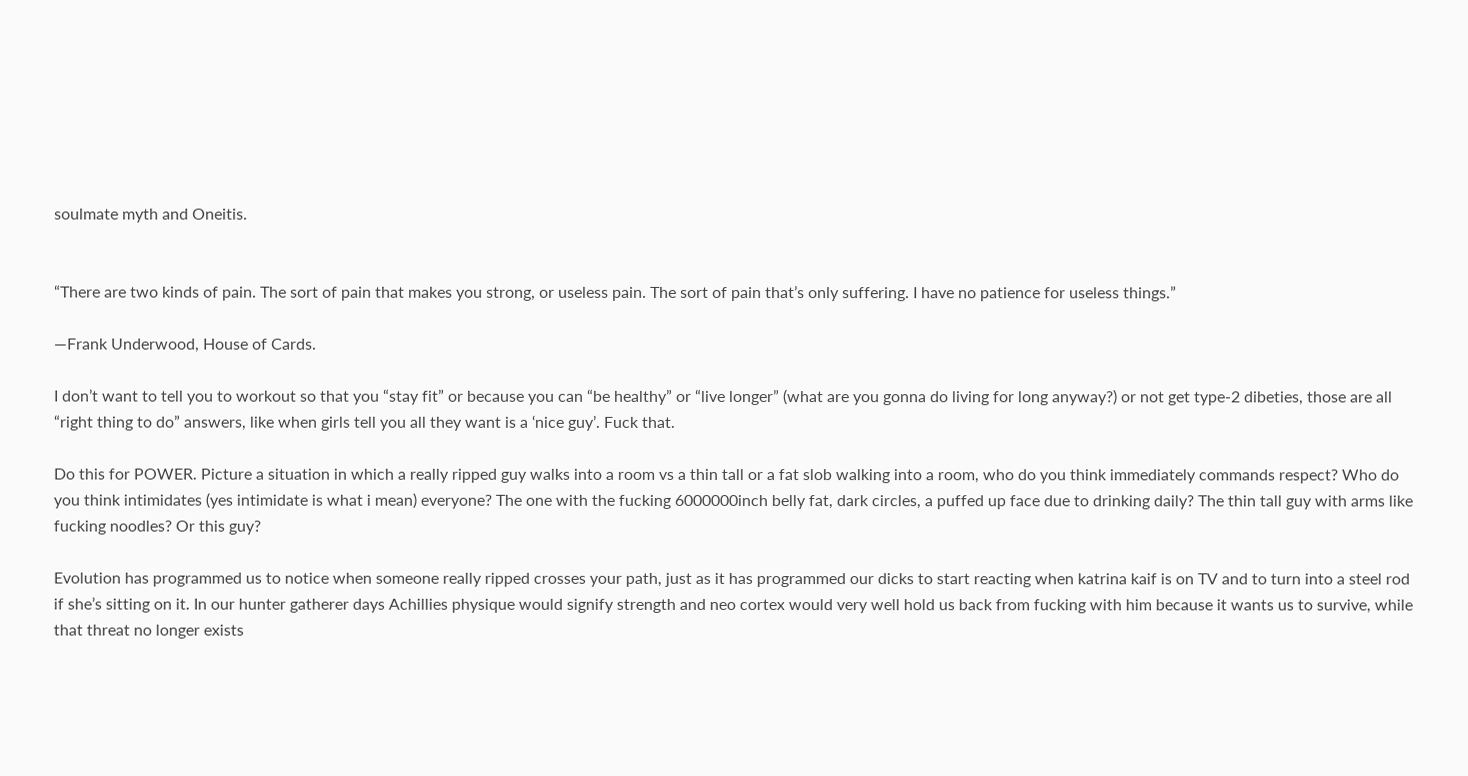soulmate myth and Oneitis.


“There are two kinds of pain. The sort of pain that makes you strong, or useless pain. The sort of pain that’s only suffering. I have no patience for useless things.”

—Frank Underwood, House of Cards.

I don’t want to tell you to workout so that you “stay fit” or because you can “be healthy” or “live longer” (what are you gonna do living for long anyway?) or not get type-2 dibeties, those are all “right thing to do” answers, like when girls tell you all they want is a ‘nice guy’. Fuck that.

Do this for POWER. Picture a situation in which a really ripped guy walks into a room vs a thin tall or a fat slob walking into a room, who do you think immediately commands respect? Who do you think intimidates (yes intimidate is what i mean) everyone? The one with the fucking 6000000inch belly fat, dark circles, a puffed up face due to drinking daily? The thin tall guy with arms like fucking noodles? Or this guy?

Evolution has programmed us to notice when someone really ripped crosses your path, just as it has programmed our dicks to start reacting when katrina kaif is on TV and to turn into a steel rod if she’s sitting on it. In our hunter gatherer days Achillies physique would signify strength and neo cortex would very well hold us back from fucking with him because it wants us to survive, while that threat no longer exists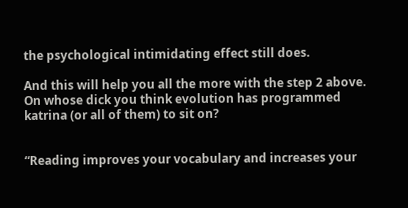the psychological intimidating effect still does.

And this will help you all the more with the step 2 above. On whose dick you think evolution has programmed katrina (or all of them) to sit on?


“Reading improves your vocabulary and increases your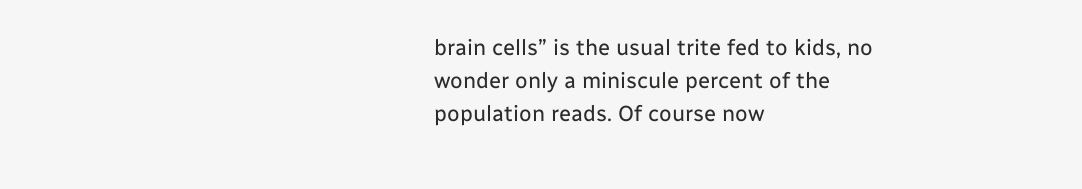brain cells” is the usual trite fed to kids, no wonder only a miniscule percent of the population reads. Of course now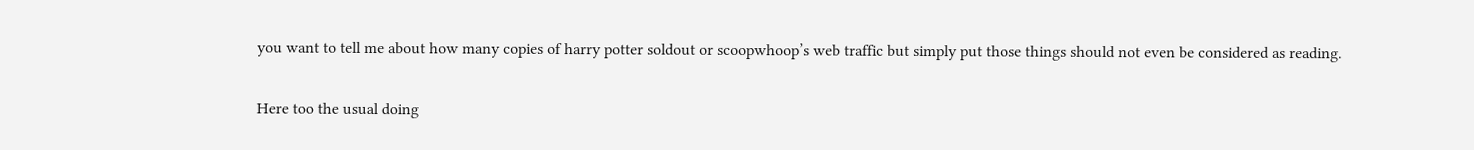you want to tell me about how many copies of harry potter soldout or scoopwhoop’s web traffic but simply put those things should not even be considered as reading.

Here too the usual doing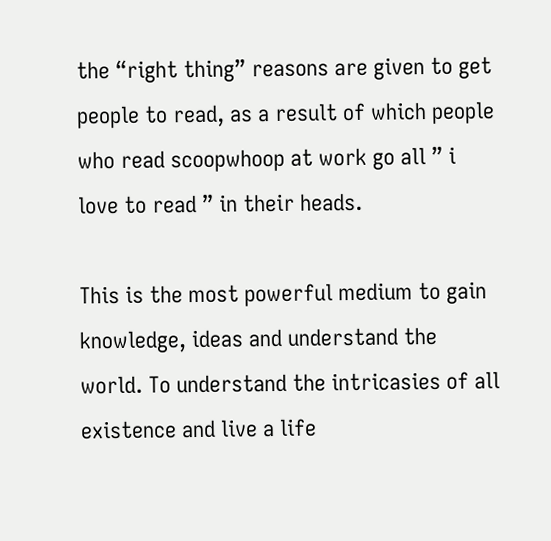the “right thing” reasons are given to get people to read, as a result of which people who read scoopwhoop at work go all ” i love to read ” in their heads.

This is the most powerful medium to gain knowledge, ideas and understand the world. To understand the intricasies of all existence and live a life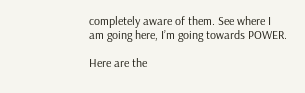completely aware of them. See where I am going here, I’m going towards POWER.

Here are the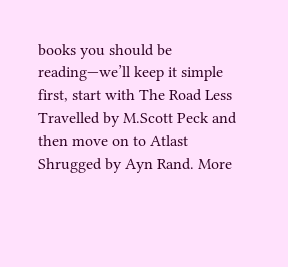books you should be reading—we’ll keep it simple first, start with The Road Less Travelled by M.Scott Peck and then move on to Atlast Shrugged by Ayn Rand. More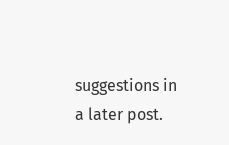suggestions in a later post.